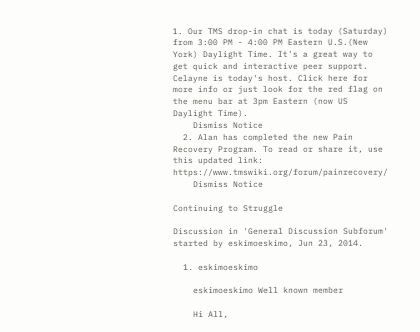1. Our TMS drop-in chat is today (Saturday) from 3:00 PM - 4:00 PM Eastern U.S.(New York) Daylight Time. It's a great way to get quick and interactive peer support. Celayne is today's host. Click here for more info or just look for the red flag on the menu bar at 3pm Eastern (now US Daylight Time).
    Dismiss Notice
  2. Alan has completed the new Pain Recovery Program. To read or share it, use this updated link: https://www.tmswiki.org/forum/painrecovery/
    Dismiss Notice

Continuing to Struggle

Discussion in 'General Discussion Subforum' started by eskimoeskimo, Jun 23, 2014.

  1. eskimoeskimo

    eskimoeskimo Well known member

    Hi All,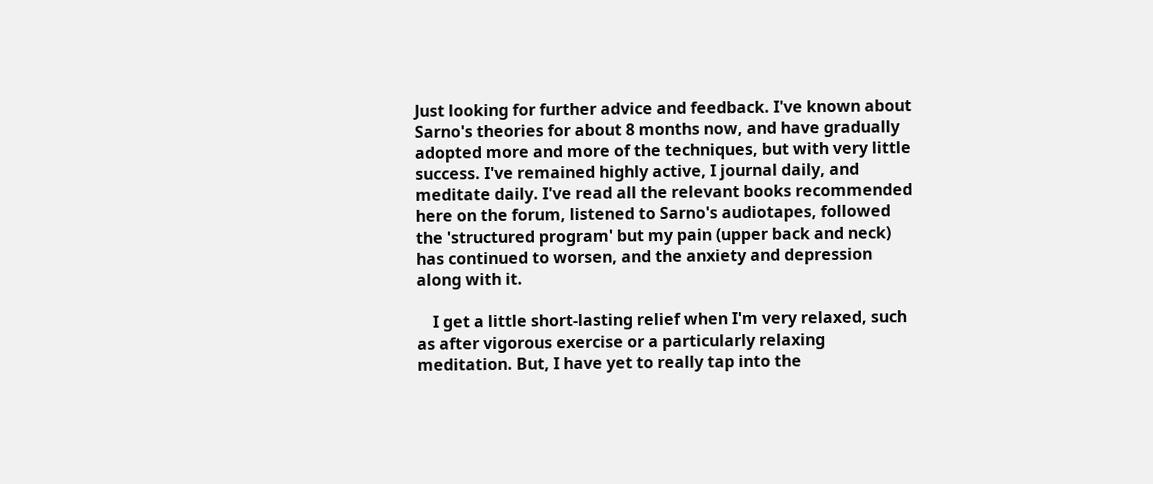Just looking for further advice and feedback. I've known about Sarno's theories for about 8 months now, and have gradually adopted more and more of the techniques, but with very little success. I've remained highly active, I journal daily, and meditate daily. I've read all the relevant books recommended here on the forum, listened to Sarno's audiotapes, followed the 'structured program' but my pain (upper back and neck) has continued to worsen, and the anxiety and depression along with it.

    I get a little short-lasting relief when I'm very relaxed, such as after vigorous exercise or a particularly relaxing meditation. But, I have yet to really tap into the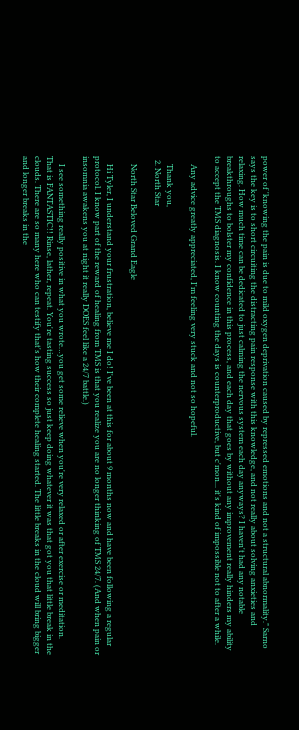power of 'knowing the pain is due to mild oxygen deprivation caused by repressed emotions and not a structural abnormality." Sarno says the key is to short circuiting the distracting pain response with this knowledge, and not really about solving anxieties and relaxing. How much time can be dedicated to just calming the nervous system each day anyways? I haven't had any notable breakthroughs to bolster my confidence in this process, and each day that goes by without any improvement really hinders my ability to accept the TMS diagnosis. I know counting the days is counterproductive, but c'mon... it's kind of impossible not to after a while.

    Any advice greatly appreciated, I'm feeling very stuck and not so hopeful.

    Thank you,
  2. North Star

    North Star Beloved Grand Eagle

    Hi Tyler, I understand your frustration, believe me I do! I've been at this for about 9 months now and have been following a regular protocol. I know part of the reward of healing from TMS is that you realize you are no longer thinking of TMS 24/7. (And when pain or insomnia awakens you at night it really DOES feel like a 24/7 battle.)

    I see something really positive in what you wrote…you get some relieve when you're very relaxed or after exercise or meditation. That is FANTASTIC!! Rinse, lather, repeat. You're tasting success so just keep doing whatever it was that got you that little break in the clouds. There are so many here who can testify that's how their complete healing started. The little breaks in the cloud will bring bigger and longer breaks in the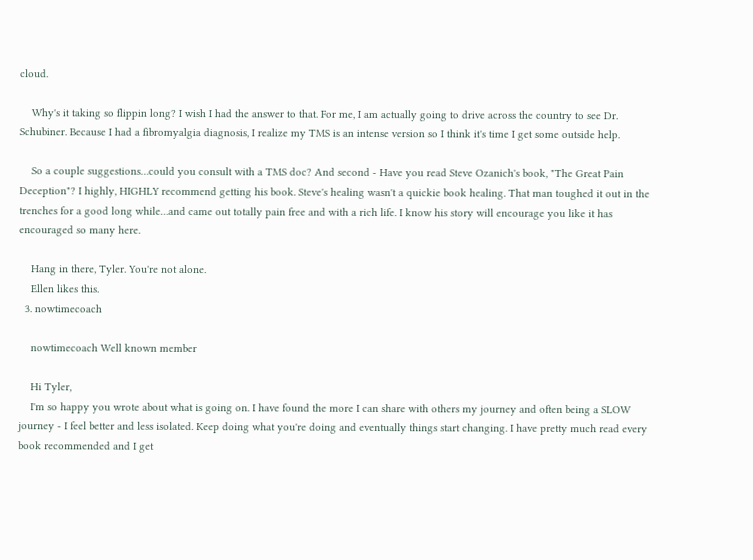cloud.

    Why's it taking so flippin long? I wish I had the answer to that. For me, I am actually going to drive across the country to see Dr. Schubiner. Because I had a fibromyalgia diagnosis, I realize my TMS is an intense version so I think it's time I get some outside help.

    So a couple suggestions…could you consult with a TMS doc? And second - Have you read Steve Ozanich's book, "The Great Pain Deception"? I highly, HIGHLY recommend getting his book. Steve's healing wasn't a quickie book healing. That man toughed it out in the trenches for a good long while…and came out totally pain free and with a rich life. I know his story will encourage you like it has encouraged so many here.

    Hang in there, Tyler. You're not alone.
    Ellen likes this.
  3. nowtimecoach

    nowtimecoach Well known member

    Hi Tyler,
    I'm so happy you wrote about what is going on. I have found the more I can share with others my journey and often being a SLOW journey - I feel better and less isolated. Keep doing what you're doing and eventually things start changing. I have pretty much read every book recommended and I get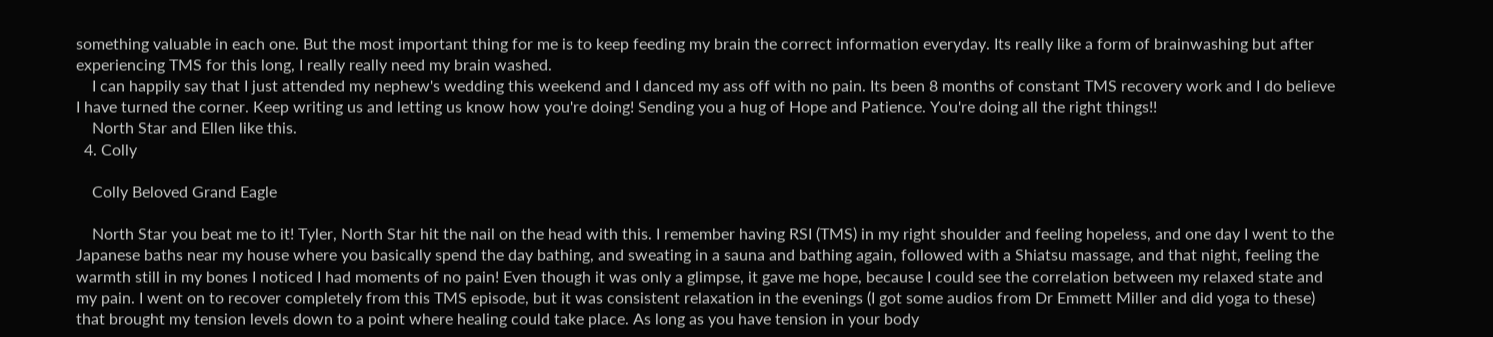something valuable in each one. But the most important thing for me is to keep feeding my brain the correct information everyday. Its really like a form of brainwashing but after experiencing TMS for this long, I really really need my brain washed.
    I can happily say that I just attended my nephew's wedding this weekend and I danced my ass off with no pain. Its been 8 months of constant TMS recovery work and I do believe I have turned the corner. Keep writing us and letting us know how you're doing! Sending you a hug of Hope and Patience. You're doing all the right things!!
    North Star and Ellen like this.
  4. Colly

    Colly Beloved Grand Eagle

    North Star you beat me to it! Tyler, North Star hit the nail on the head with this. I remember having RSI (TMS) in my right shoulder and feeling hopeless, and one day I went to the Japanese baths near my house where you basically spend the day bathing, and sweating in a sauna and bathing again, followed with a Shiatsu massage, and that night, feeling the warmth still in my bones I noticed I had moments of no pain! Even though it was only a glimpse, it gave me hope, because I could see the correlation between my relaxed state and my pain. I went on to recover completely from this TMS episode, but it was consistent relaxation in the evenings (I got some audios from Dr Emmett Miller and did yoga to these) that brought my tension levels down to a point where healing could take place. As long as you have tension in your body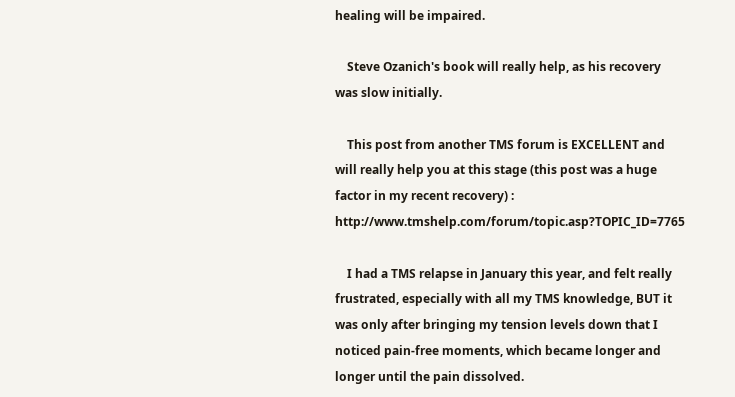healing will be impaired.

    Steve Ozanich's book will really help, as his recovery was slow initially.

    This post from another TMS forum is EXCELLENT and will really help you at this stage (this post was a huge factor in my recent recovery) : http://www.tmshelp.com/forum/topic.asp?TOPIC_ID=7765

    I had a TMS relapse in January this year, and felt really frustrated, especially with all my TMS knowledge, BUT it was only after bringing my tension levels down that I noticed pain-free moments, which became longer and longer until the pain dissolved.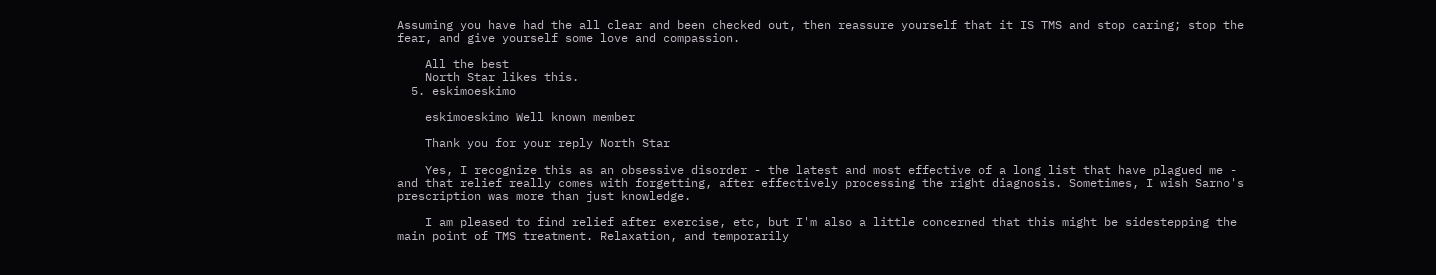Assuming you have had the all clear and been checked out, then reassure yourself that it IS TMS and stop caring; stop the fear, and give yourself some love and compassion.

    All the best
    North Star likes this.
  5. eskimoeskimo

    eskimoeskimo Well known member

    Thank you for your reply North Star

    Yes, I recognize this as an obsessive disorder - the latest and most effective of a long list that have plagued me - and that relief really comes with forgetting, after effectively processing the right diagnosis. Sometimes, I wish Sarno's prescription was more than just knowledge.

    I am pleased to find relief after exercise, etc, but I'm also a little concerned that this might be sidestepping the main point of TMS treatment. Relaxation, and temporarily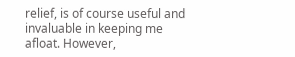relief, is of course useful and invaluable in keeping me afloat. However,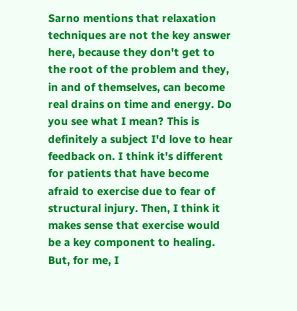Sarno mentions that relaxation techniques are not the key answer here, because they don't get to the root of the problem and they, in and of themselves, can become real drains on time and energy. Do you see what I mean? This is definitely a subject I'd love to hear feedback on. I think it's different for patients that have become afraid to exercise due to fear of structural injury. Then, I think it makes sense that exercise would be a key component to healing. But, for me, I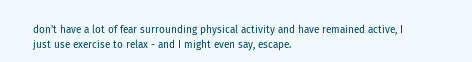don't have a lot of fear surrounding physical activity and have remained active, I just use exercise to relax - and I might even say, escape.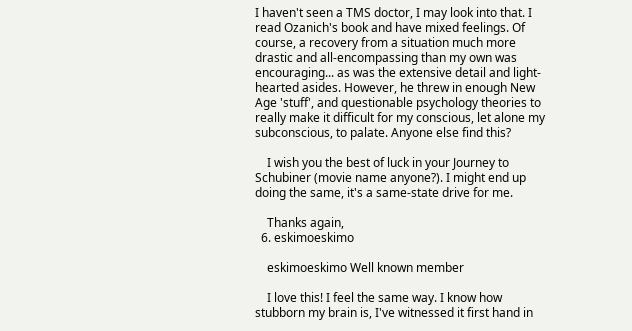I haven't seen a TMS doctor, I may look into that. I read Ozanich's book and have mixed feelings. Of course, a recovery from a situation much more drastic and all-encompassing than my own was encouraging... as was the extensive detail and light-hearted asides. However, he threw in enough New Age 'stuff', and questionable psychology theories to really make it difficult for my conscious, let alone my subconscious, to palate. Anyone else find this?

    I wish you the best of luck in your Journey to Schubiner (movie name anyone?). I might end up doing the same, it's a same-state drive for me.

    Thanks again,
  6. eskimoeskimo

    eskimoeskimo Well known member

    I love this! I feel the same way. I know how stubborn my brain is, I've witnessed it first hand in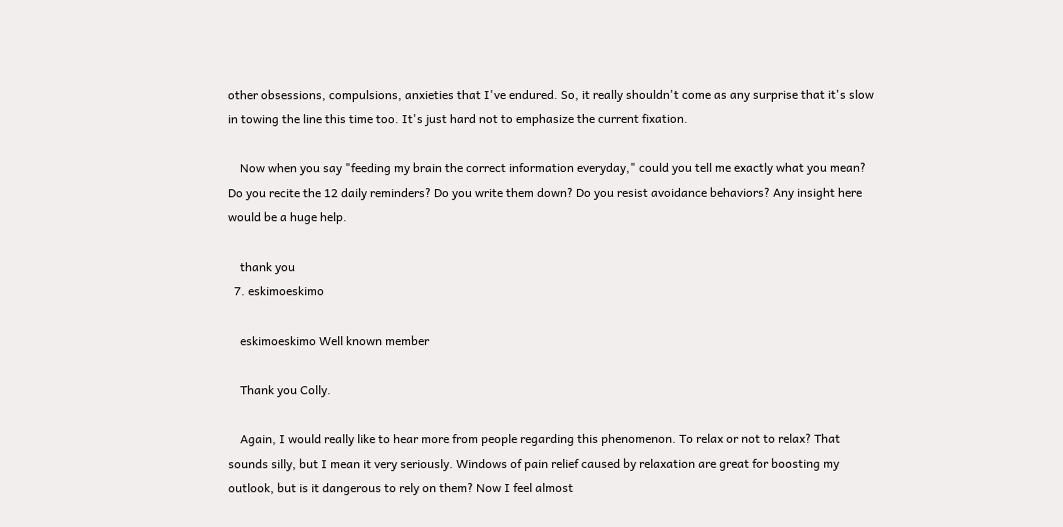other obsessions, compulsions, anxieties that I've endured. So, it really shouldn't come as any surprise that it's slow in towing the line this time too. It's just hard not to emphasize the current fixation.

    Now when you say "feeding my brain the correct information everyday," could you tell me exactly what you mean? Do you recite the 12 daily reminders? Do you write them down? Do you resist avoidance behaviors? Any insight here would be a huge help.

    thank you
  7. eskimoeskimo

    eskimoeskimo Well known member

    Thank you Colly.

    Again, I would really like to hear more from people regarding this phenomenon. To relax or not to relax? That sounds silly, but I mean it very seriously. Windows of pain relief caused by relaxation are great for boosting my outlook, but is it dangerous to rely on them? Now I feel almost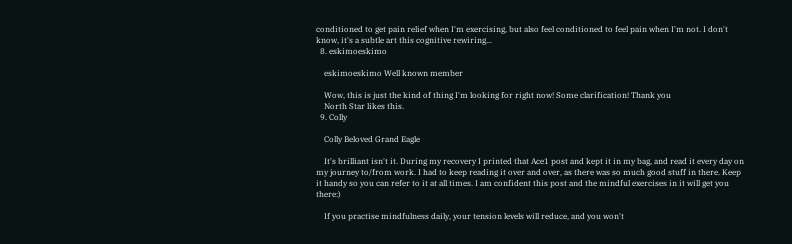conditioned to get pain relief when I'm exercising, but also feel conditioned to feel pain when I'm not. I don't know, it's a subtle art this cognitive rewiring...
  8. eskimoeskimo

    eskimoeskimo Well known member

    Wow, this is just the kind of thing I'm looking for right now! Some clarification! Thank you
    North Star likes this.
  9. Colly

    Colly Beloved Grand Eagle

    It's brilliant isn't it. During my recovery I printed that Ace1 post and kept it in my bag, and read it every day on my journey to/from work. I had to keep reading it over and over, as there was so much good stuff in there. Keep it handy so you can refer to it at all times. I am confident this post and the mindful exercises in it will get you there:)

    If you practise mindfulness daily, your tension levels will reduce, and you won't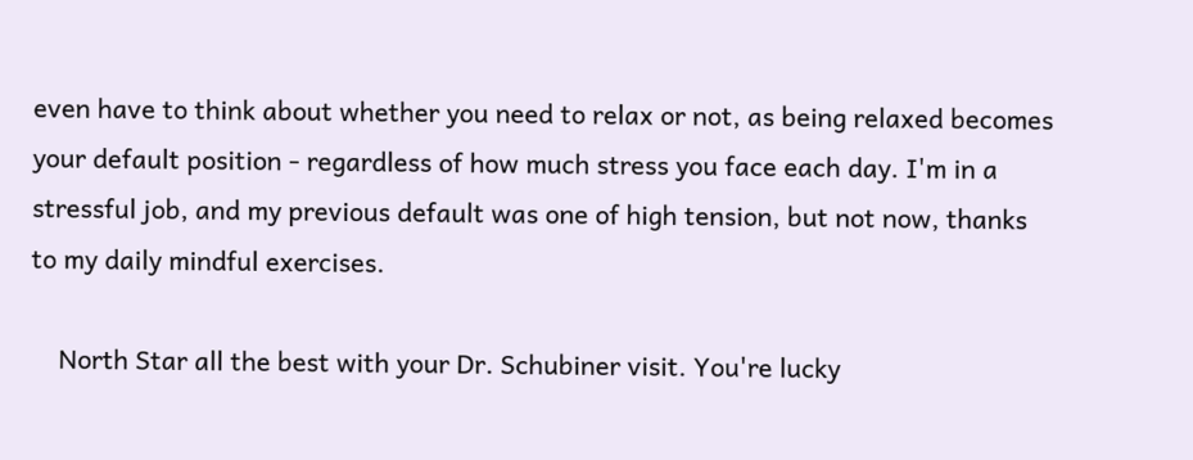even have to think about whether you need to relax or not, as being relaxed becomes your default position - regardless of how much stress you face each day. I'm in a stressful job, and my previous default was one of high tension, but not now, thanks to my daily mindful exercises.

    North Star all the best with your Dr. Schubiner visit. You're lucky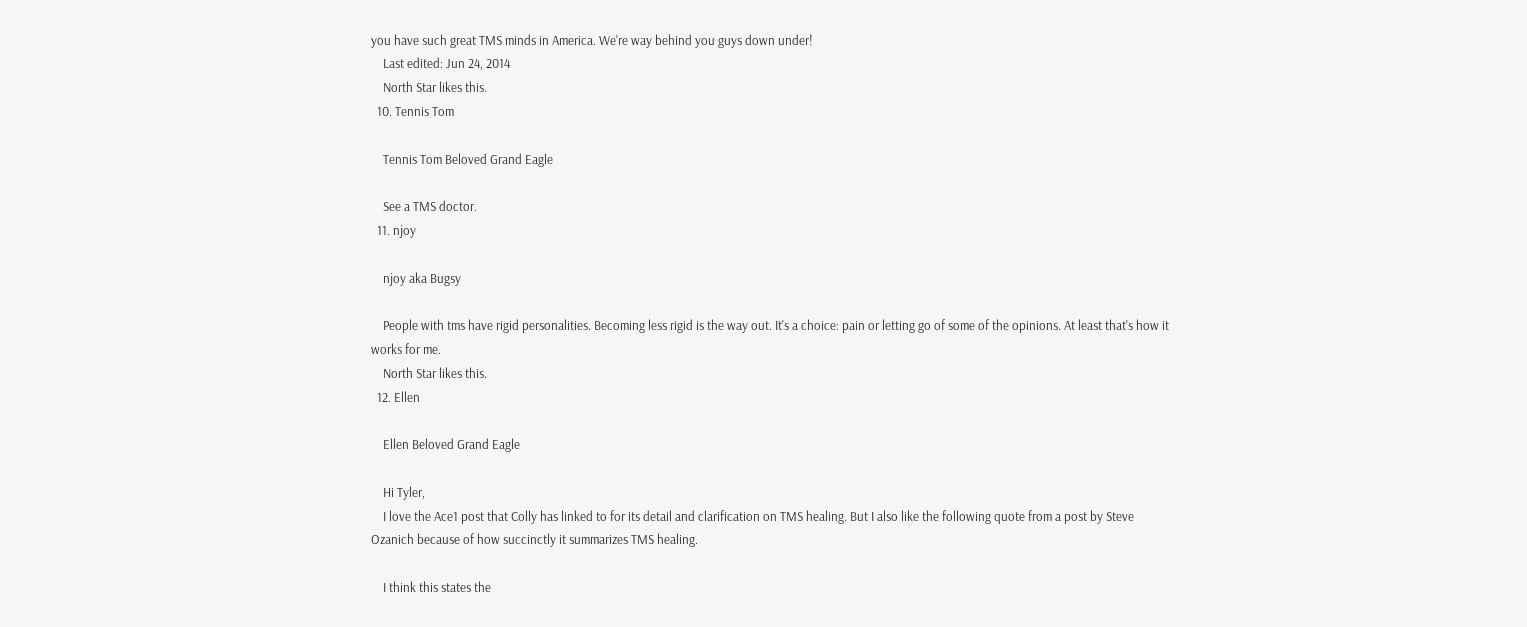you have such great TMS minds in America. We're way behind you guys down under!
    Last edited: Jun 24, 2014
    North Star likes this.
  10. Tennis Tom

    Tennis Tom Beloved Grand Eagle

    See a TMS doctor.
  11. njoy

    njoy aka Bugsy

    People with tms have rigid personalities. Becoming less rigid is the way out. It's a choice: pain or letting go of some of the opinions. At least that's how it works for me.
    North Star likes this.
  12. Ellen

    Ellen Beloved Grand Eagle

    Hi Tyler,
    I love the Ace1 post that Colly has linked to for its detail and clarification on TMS healing. But I also like the following quote from a post by Steve Ozanich because of how succinctly it summarizes TMS healing.

    I think this states the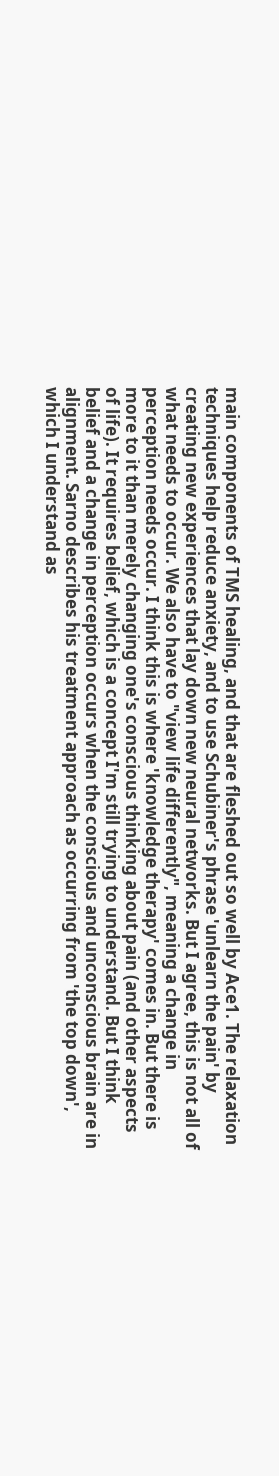main components of TMS healing, and that are fleshed out so well by Ace1. The relaxation techniques help reduce anxiety, and to use Schubiner's phrase 'unlearn the pain' by creating new experiences that lay down new neural networks. But I agree, this is not all of what needs to occur. We also have to "view life differently", meaning a change in perception needs occur. I think this is where 'knowledge therapy' comes in. But there is more to it than merely changing one's conscious thinking about pain (and other aspects of life). It requires belief, which is a concept I'm still trying to understand. But I think belief and a change in perception occurs when the conscious and unconscious brain are in alignment. Sarno describes his treatment approach as occurring from 'the top down', which I understand as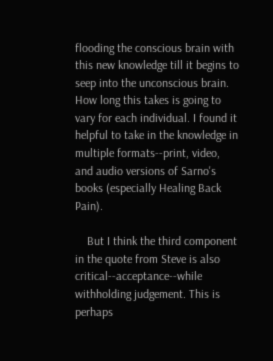flooding the conscious brain with this new knowledge till it begins to seep into the unconscious brain. How long this takes is going to vary for each individual. I found it helpful to take in the knowledge in multiple formats--print, video, and audio versions of Sarno's books (especially Healing Back Pain).

    But I think the third component in the quote from Steve is also critical--acceptance--while withholding judgement. This is perhaps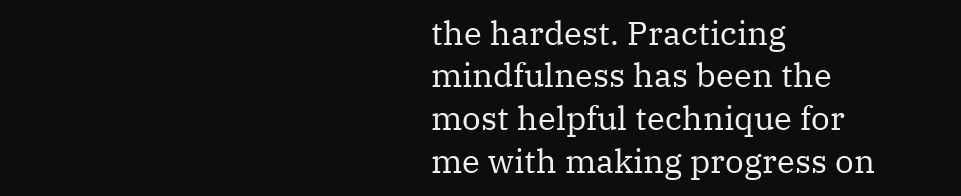the hardest. Practicing mindfulness has been the most helpful technique for me with making progress on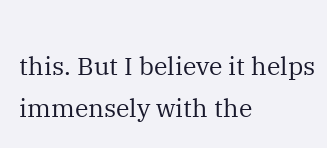this. But I believe it helps immensely with the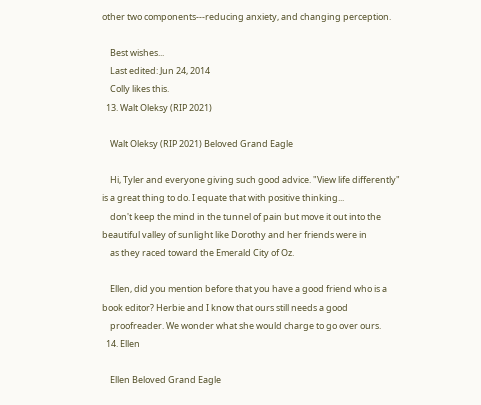other two components---reducing anxiety, and changing perception.

    Best wishes...
    Last edited: Jun 24, 2014
    Colly likes this.
  13. Walt Oleksy (RIP 2021)

    Walt Oleksy (RIP 2021) Beloved Grand Eagle

    Hi, Tyler and everyone giving such good advice. "View life differently" is a great thing to do. I equate that with positive thinking...
    don't keep the mind in the tunnel of pain but move it out into the beautiful valley of sunlight like Dorothy and her friends were in
    as they raced toward the Emerald City of Oz.

    Ellen, did you mention before that you have a good friend who is a book editor? Herbie and I know that ours still needs a good
    proofreader. We wonder what she would charge to go over ours.
  14. Ellen

    Ellen Beloved Grand Eagle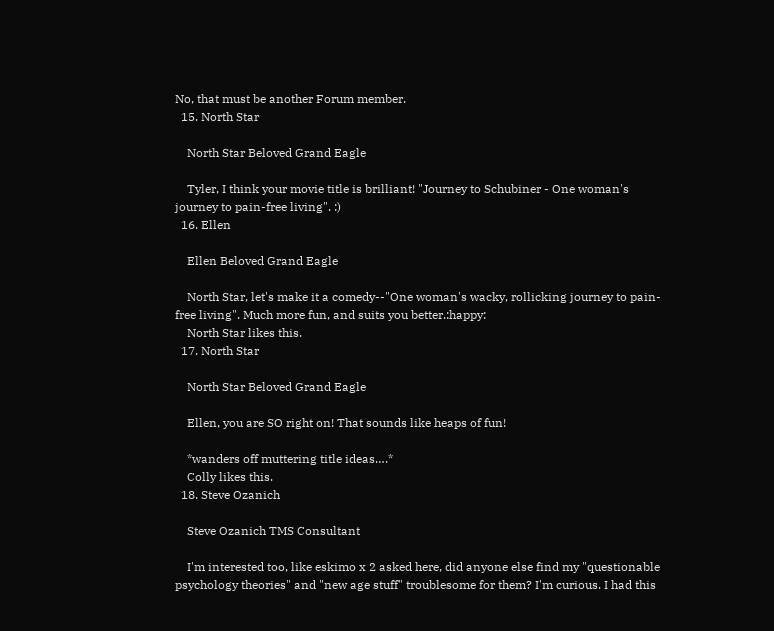No, that must be another Forum member.
  15. North Star

    North Star Beloved Grand Eagle

    Tyler, I think your movie title is brilliant! "Journey to Schubiner - One woman's journey to pain-free living". :)
  16. Ellen

    Ellen Beloved Grand Eagle

    North Star, let's make it a comedy--"One woman's wacky, rollicking journey to pain-free living". Much more fun, and suits you better.:happy:
    North Star likes this.
  17. North Star

    North Star Beloved Grand Eagle

    Ellen, you are SO right on! That sounds like heaps of fun!

    *wanders off muttering title ideas….*
    Colly likes this.
  18. Steve Ozanich

    Steve Ozanich TMS Consultant

    I'm interested too, like eskimo x 2 asked here, did anyone else find my "questionable psychology theories" and "new age stuff" troublesome for them? I'm curious. I had this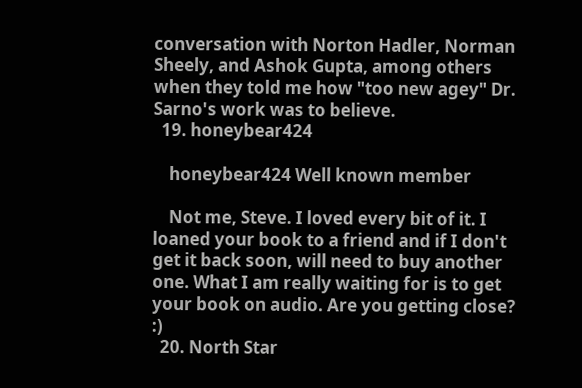conversation with Norton Hadler, Norman Sheely, and Ashok Gupta, among others when they told me how "too new agey" Dr. Sarno's work was to believe.
  19. honeybear424

    honeybear424 Well known member

    Not me, Steve. I loved every bit of it. I loaned your book to a friend and if I don't get it back soon, will need to buy another one. What I am really waiting for is to get your book on audio. Are you getting close? :)
  20. North Star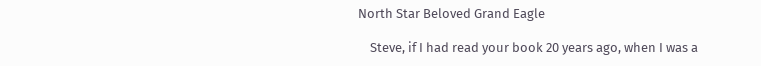North Star Beloved Grand Eagle

    Steve, if I had read your book 20 years ago, when I was a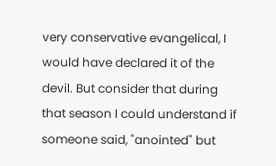very conservative evangelical, I would have declared it of the devil. But consider that during that season I could understand if someone said, "anointed" but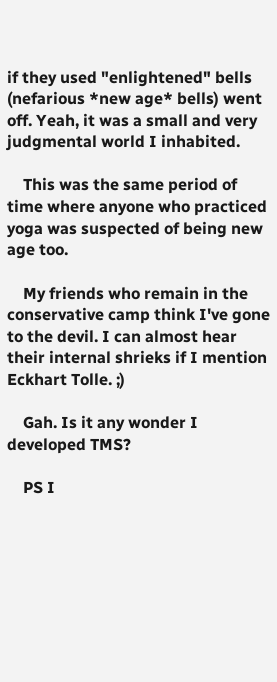if they used "enlightened" bells (nefarious *new age* bells) went off. Yeah, it was a small and very judgmental world I inhabited.

    This was the same period of time where anyone who practiced yoga was suspected of being new age too.

    My friends who remain in the conservative camp think I've gone to the devil. I can almost hear their internal shrieks if I mention Eckhart Tolle. ;)

    Gah. Is it any wonder I developed TMS?

    PS I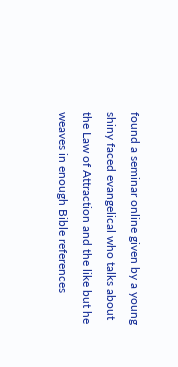found a seminar online given by a young shiny faced evangelical who talks about the Law of Attraction and the like but he weaves in enough Bible references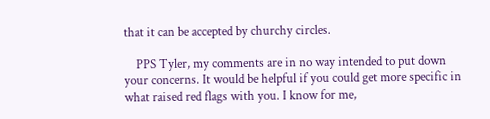that it can be accepted by churchy circles.

    PPS Tyler, my comments are in no way intended to put down your concerns. It would be helpful if you could get more specific in what raised red flags with you. I know for me,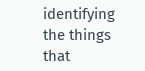identifying the things that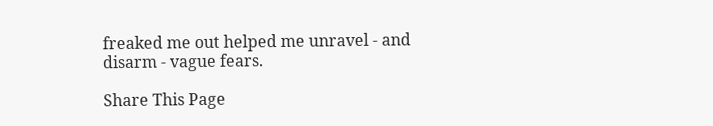freaked me out helped me unravel - and disarm - vague fears.

Share This Page